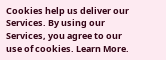Cookies help us deliver our Services. By using our Services, you agree to our use of cookies. Learn More.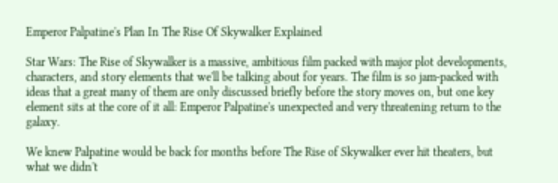Emperor Palpatine's Plan In The Rise Of Skywalker Explained

Star Wars: The Rise of Skywalker is a massive, ambitious film packed with major plot developments, characters, and story elements that we'll be talking about for years. The film is so jam-packed with ideas that a great many of them are only discussed briefly before the story moves on, but one key element sits at the core of it all: Emperor Palpatine's unexpected and very threatening return to the galaxy.

We knew Palpatine would be back for months before The Rise of Skywalker ever hit theaters, but what we didn't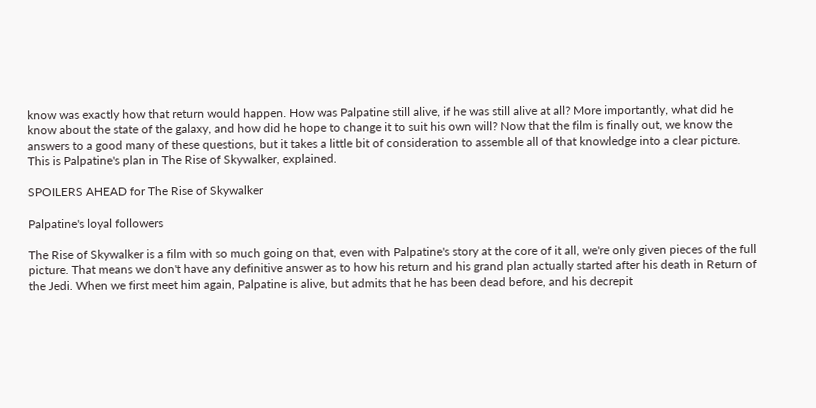know was exactly how that return would happen. How was Palpatine still alive, if he was still alive at all? More importantly, what did he know about the state of the galaxy, and how did he hope to change it to suit his own will? Now that the film is finally out, we know the answers to a good many of these questions, but it takes a little bit of consideration to assemble all of that knowledge into a clear picture. This is Palpatine's plan in The Rise of Skywalker, explained.

SPOILERS AHEAD for The Rise of Skywalker

Palpatine's loyal followers

The Rise of Skywalker is a film with so much going on that, even with Palpatine's story at the core of it all, we're only given pieces of the full picture. That means we don't have any definitive answer as to how his return and his grand plan actually started after his death in Return of the Jedi. When we first meet him again, Palpatine is alive, but admits that he has been dead before, and his decrepit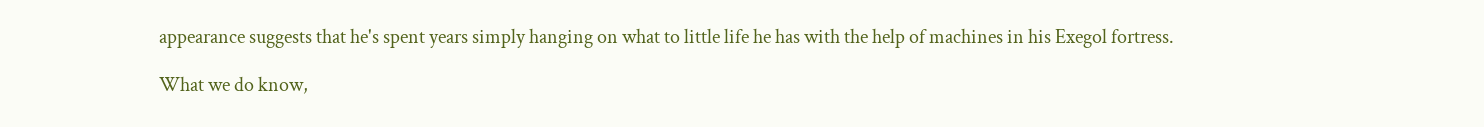appearance suggests that he's spent years simply hanging on what to little life he has with the help of machines in his Exegol fortress.

What we do know,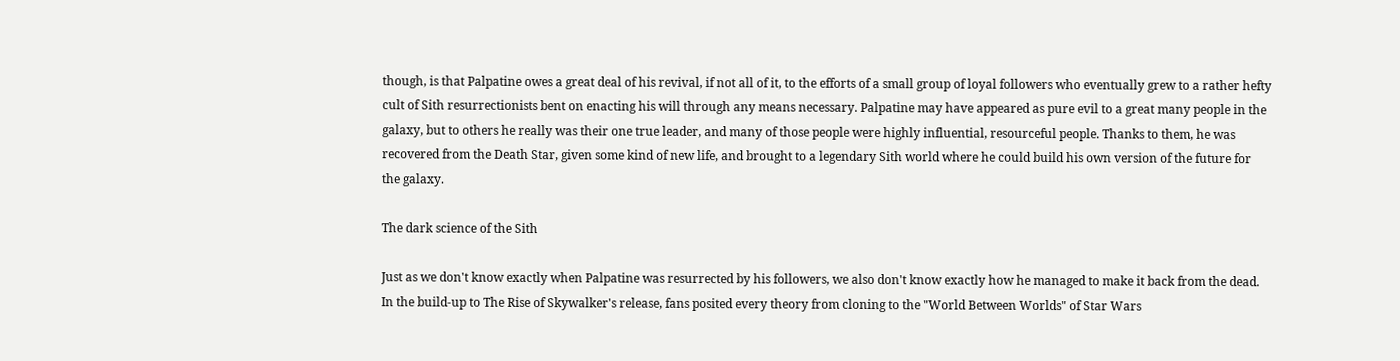though, is that Palpatine owes a great deal of his revival, if not all of it, to the efforts of a small group of loyal followers who eventually grew to a rather hefty cult of Sith resurrectionists bent on enacting his will through any means necessary. Palpatine may have appeared as pure evil to a great many people in the galaxy, but to others he really was their one true leader, and many of those people were highly influential, resourceful people. Thanks to them, he was recovered from the Death Star, given some kind of new life, and brought to a legendary Sith world where he could build his own version of the future for the galaxy.

The dark science of the Sith

Just as we don't know exactly when Palpatine was resurrected by his followers, we also don't know exactly how he managed to make it back from the dead. In the build-up to The Rise of Skywalker's release, fans posited every theory from cloning to the "World Between Worlds" of Star Wars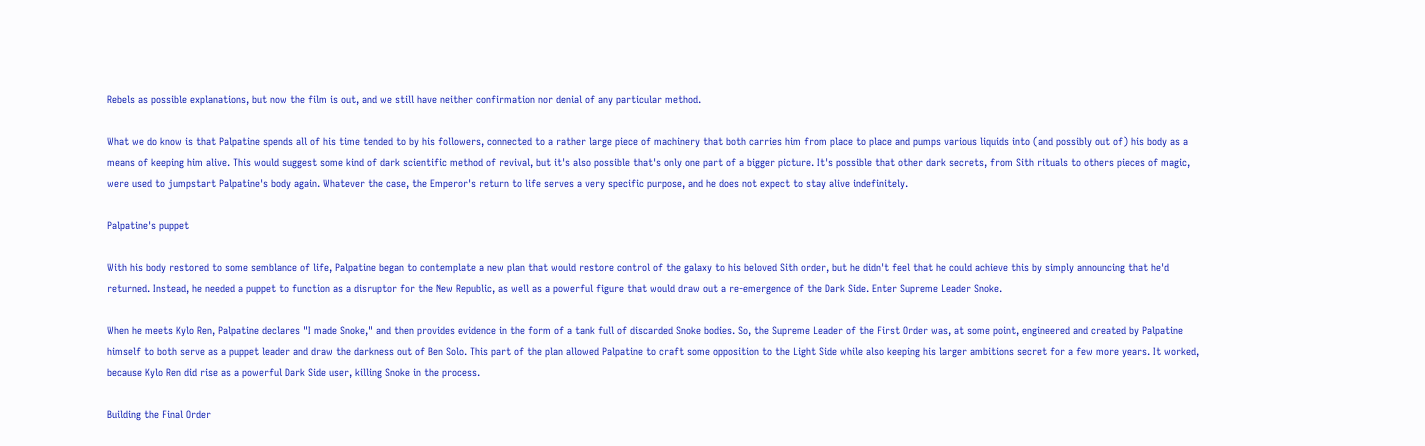Rebels as possible explanations, but now the film is out, and we still have neither confirmation nor denial of any particular method.

What we do know is that Palpatine spends all of his time tended to by his followers, connected to a rather large piece of machinery that both carries him from place to place and pumps various liquids into (and possibly out of) his body as a means of keeping him alive. This would suggest some kind of dark scientific method of revival, but it's also possible that's only one part of a bigger picture. It's possible that other dark secrets, from Sith rituals to others pieces of magic, were used to jumpstart Palpatine's body again. Whatever the case, the Emperor's return to life serves a very specific purpose, and he does not expect to stay alive indefinitely.

Palpatine's puppet

With his body restored to some semblance of life, Palpatine began to contemplate a new plan that would restore control of the galaxy to his beloved Sith order, but he didn't feel that he could achieve this by simply announcing that he'd returned. Instead, he needed a puppet to function as a disruptor for the New Republic, as well as a powerful figure that would draw out a re-emergence of the Dark Side. Enter Supreme Leader Snoke.

When he meets Kylo Ren, Palpatine declares "I made Snoke," and then provides evidence in the form of a tank full of discarded Snoke bodies. So, the Supreme Leader of the First Order was, at some point, engineered and created by Palpatine himself to both serve as a puppet leader and draw the darkness out of Ben Solo. This part of the plan allowed Palpatine to craft some opposition to the Light Side while also keeping his larger ambitions secret for a few more years. It worked, because Kylo Ren did rise as a powerful Dark Side user, killing Snoke in the process.

Building the Final Order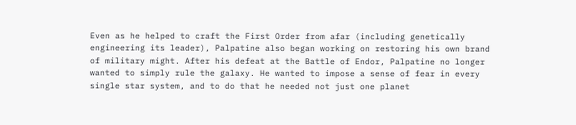Even as he helped to craft the First Order from afar (including genetically engineering its leader), Palpatine also began working on restoring his own brand of military might. After his defeat at the Battle of Endor, Palpatine no longer wanted to simply rule the galaxy. He wanted to impose a sense of fear in every single star system, and to do that he needed not just one planet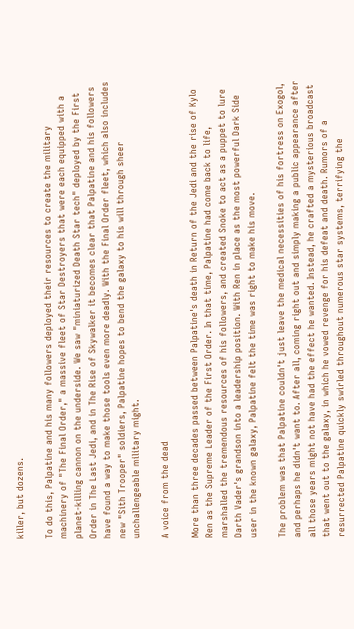killer, but dozens.

To do this, Palpatine and his many followers deployed their resources to create the military machinery of "The Final Order," a massive fleet of Star Destroyers that were each equipped with a planet-killing cannon on the underside. We saw "miniaturized Death Star tech" deployed by the First Order in The Last Jedi, and in The Rise of Skywalker it becomes clear that Palpatine and his followers have found a way to make those tools even more deadly. With the Final Order fleet, which also includes new "Sith Trooper" soldiers, Palpatine hopes to bend the galaxy to his will through sheer unchallengeable military might.

A voice from the dead

More than three decades passed between Palpatine's death in Return of the Jedi and the rise of Kylo Ren as the Supreme Leader of the First Order. In that time, Palpatine had come back to life, marshalled the tremendous resources of his followers, and created Snoke to act as a puppet to lure Darth Vader's grandson into a leadership position. With Ren in place as the most powerful Dark Side user in the known galaxy, Palpatine felt the time was right to make his move.

The problem was that Palpatine couldn't just leave the medical necessities of his fortress on Exogol, and perhaps he didn't want to. After all, coming right out and simply making a public appearance after all those years might not have had the effect he wanted. Instead, he crafted a mysterious broadcast that went out to the galaxy, in which he vowed revenge for his defeat and death. Rumors of a resurrected Palpatine quickly swirled throughout numerous star systems, terrifying the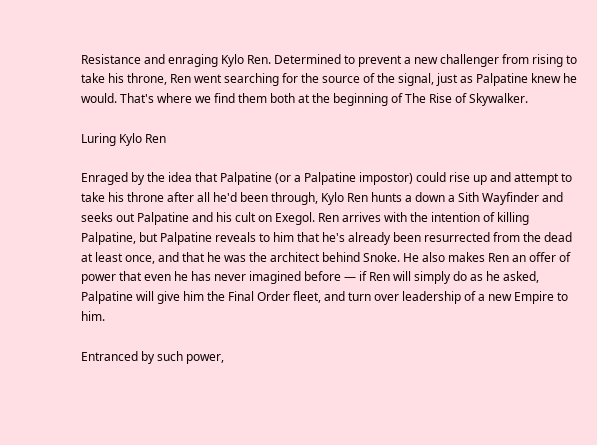Resistance and enraging Kylo Ren. Determined to prevent a new challenger from rising to take his throne, Ren went searching for the source of the signal, just as Palpatine knew he would. That's where we find them both at the beginning of The Rise of Skywalker.

Luring Kylo Ren

Enraged by the idea that Palpatine (or a Palpatine impostor) could rise up and attempt to take his throne after all he'd been through, Kylo Ren hunts a down a Sith Wayfinder and seeks out Palpatine and his cult on Exegol. Ren arrives with the intention of killing Palpatine, but Palpatine reveals to him that he's already been resurrected from the dead at least once, and that he was the architect behind Snoke. He also makes Ren an offer of power that even he has never imagined before — if Ren will simply do as he asked, Palpatine will give him the Final Order fleet, and turn over leadership of a new Empire to him.

Entranced by such power,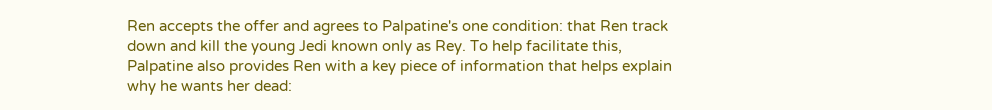Ren accepts the offer and agrees to Palpatine's one condition: that Ren track down and kill the young Jedi known only as Rey. To help facilitate this, Palpatine also provides Ren with a key piece of information that helps explain why he wants her dead: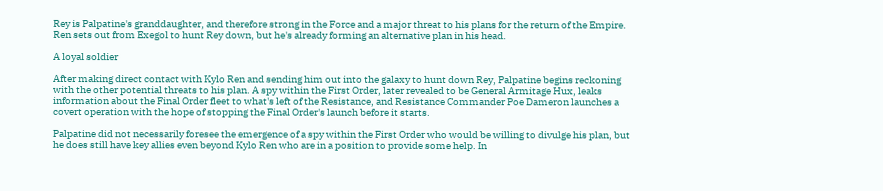Rey is Palpatine's granddaughter, and therefore strong in the Force and a major threat to his plans for the return of the Empire. Ren sets out from Exegol to hunt Rey down, but he's already forming an alternative plan in his head.

A loyal soldier

After making direct contact with Kylo Ren and sending him out into the galaxy to hunt down Rey, Palpatine begins reckoning with the other potential threats to his plan. A spy within the First Order, later revealed to be General Armitage Hux, leaks information about the Final Order fleet to what's left of the Resistance, and Resistance Commander Poe Dameron launches a covert operation with the hope of stopping the Final Order's launch before it starts.

Palpatine did not necessarily foresee the emergence of a spy within the First Order who would be willing to divulge his plan, but he does still have key allies even beyond Kylo Ren who are in a position to provide some help. In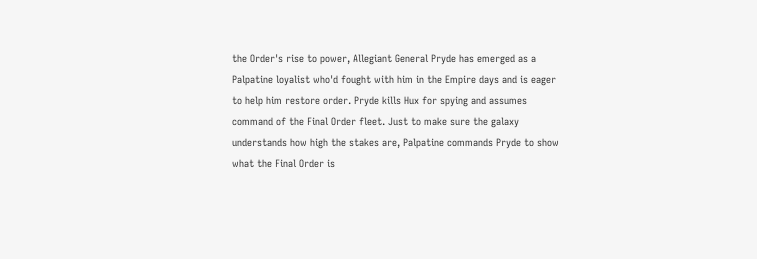the Order's rise to power, Allegiant General Pryde has emerged as a Palpatine loyalist who'd fought with him in the Empire days and is eager to help him restore order. Pryde kills Hux for spying and assumes command of the Final Order fleet. Just to make sure the galaxy understands how high the stakes are, Palpatine commands Pryde to show what the Final Order is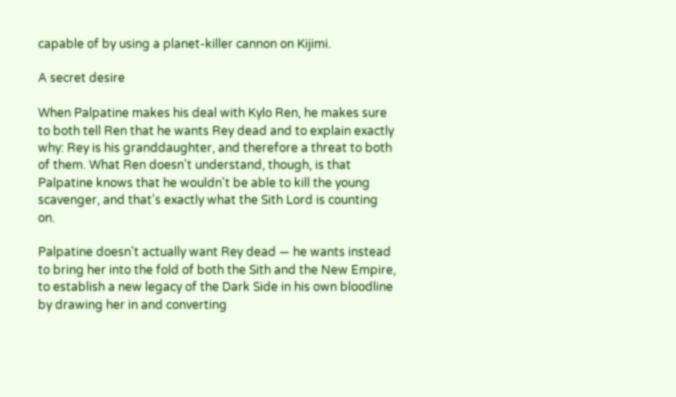capable of by using a planet-killer cannon on Kijimi.

A secret desire

When Palpatine makes his deal with Kylo Ren, he makes sure to both tell Ren that he wants Rey dead and to explain exactly why: Rey is his granddaughter, and therefore a threat to both of them. What Ren doesn't understand, though, is that Palpatine knows that he wouldn't be able to kill the young scavenger, and that's exactly what the Sith Lord is counting on.

Palpatine doesn't actually want Rey dead — he wants instead to bring her into the fold of both the Sith and the New Empire, to establish a new legacy of the Dark Side in his own bloodline by drawing her in and converting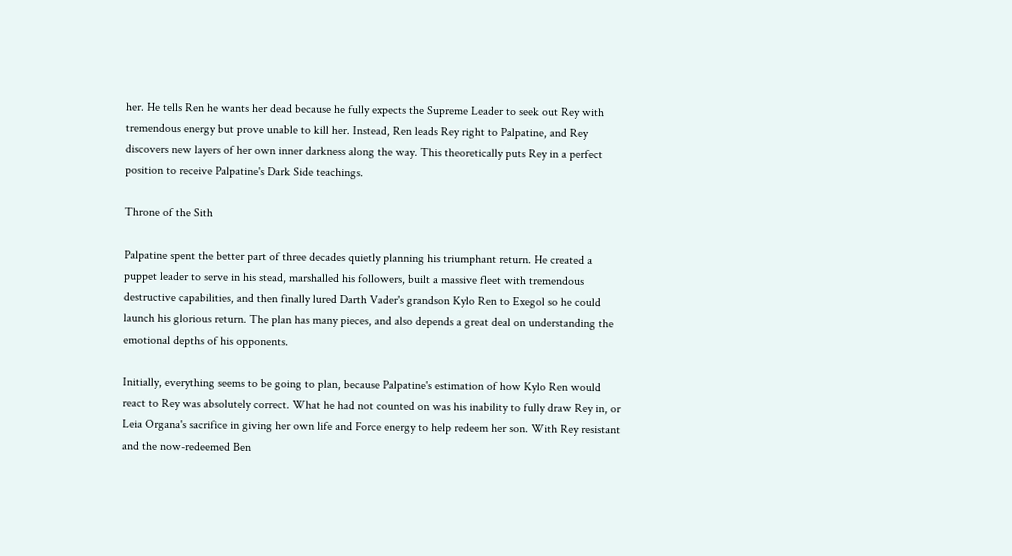her. He tells Ren he wants her dead because he fully expects the Supreme Leader to seek out Rey with tremendous energy but prove unable to kill her. Instead, Ren leads Rey right to Palpatine, and Rey discovers new layers of her own inner darkness along the way. This theoretically puts Rey in a perfect position to receive Palpatine's Dark Side teachings.

Throne of the Sith

Palpatine spent the better part of three decades quietly planning his triumphant return. He created a puppet leader to serve in his stead, marshalled his followers, built a massive fleet with tremendous destructive capabilities, and then finally lured Darth Vader's grandson Kylo Ren to Exegol so he could launch his glorious return. The plan has many pieces, and also depends a great deal on understanding the emotional depths of his opponents.

Initially, everything seems to be going to plan, because Palpatine's estimation of how Kylo Ren would react to Rey was absolutely correct. What he had not counted on was his inability to fully draw Rey in, or Leia Organa's sacrifice in giving her own life and Force energy to help redeem her son. With Rey resistant and the now-redeemed Ben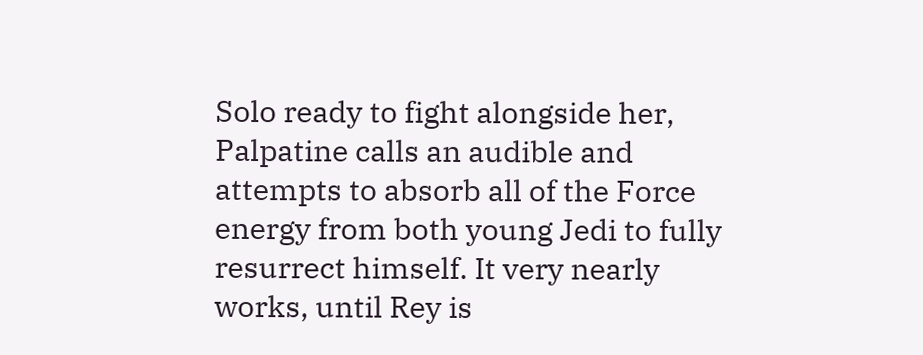Solo ready to fight alongside her, Palpatine calls an audible and attempts to absorb all of the Force energy from both young Jedi to fully resurrect himself. It very nearly works, until Rey is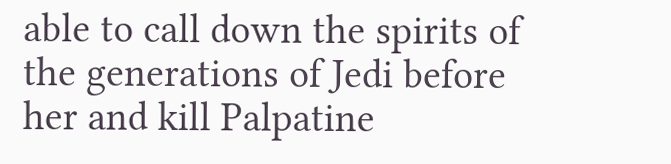able to call down the spirits of the generations of Jedi before her and kill Palpatine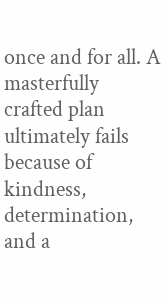once and for all. A masterfully crafted plan ultimately fails because of kindness, determination, and a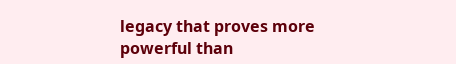legacy that proves more powerful than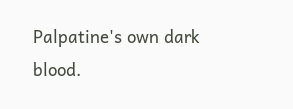Palpatine's own dark blood.